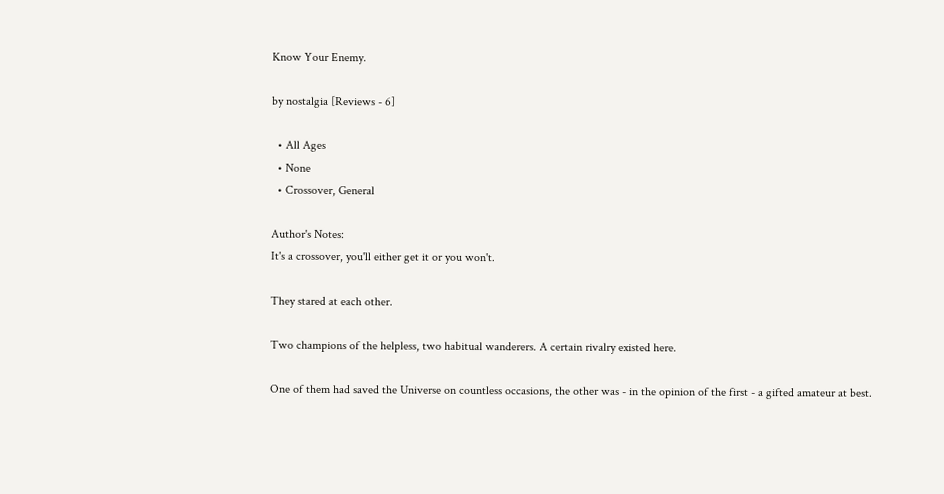Know Your Enemy.

by nostalgia [Reviews - 6]

  • All Ages
  • None
  • Crossover, General

Author's Notes:
It's a crossover, you'll either get it or you won't.

They stared at each other.

Two champions of the helpless, two habitual wanderers. A certain rivalry existed here.

One of them had saved the Universe on countless occasions, the other was - in the opinion of the first - a gifted amateur at best.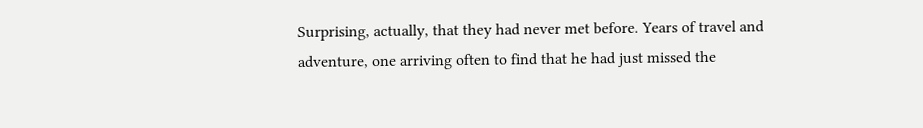Surprising, actually, that they had never met before. Years of travel and adventure, one arriving often to find that he had just missed the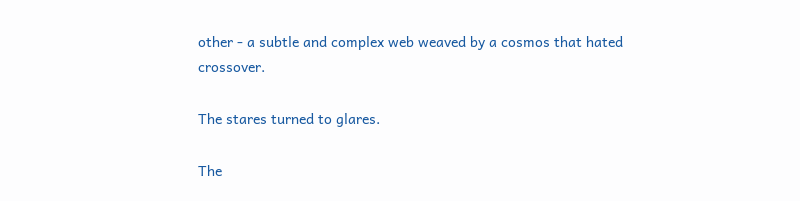other - a subtle and complex web weaved by a cosmos that hated crossover.

The stares turned to glares.

The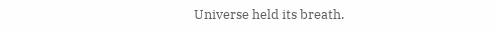Universe held its breath.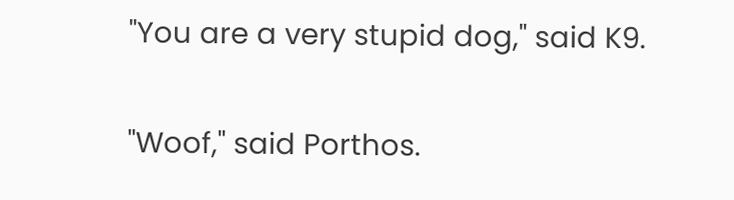"You are a very stupid dog," said K9.

"Woof," said Porthos.